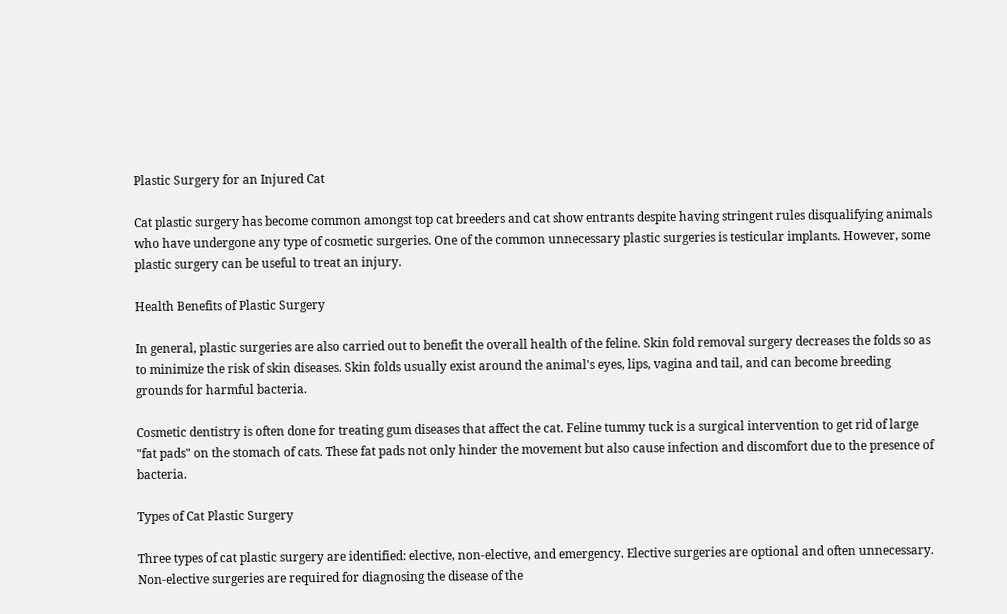Plastic Surgery for an Injured Cat

Cat plastic surgery has become common amongst top cat breeders and cat show entrants despite having stringent rules disqualifying animals who have undergone any type of cosmetic surgeries. One of the common unnecessary plastic surgeries is testicular implants. However, some plastic surgery can be useful to treat an injury.

Health Benefits of Plastic Surgery

In general, plastic surgeries are also carried out to benefit the overall health of the feline. Skin fold removal surgery decreases the folds so as to minimize the risk of skin diseases. Skin folds usually exist around the animal's eyes, lips, vagina and tail, and can become breeding grounds for harmful bacteria.

Cosmetic dentistry is often done for treating gum diseases that affect the cat. Feline tummy tuck is a surgical intervention to get rid of large "fat pads" on the stomach of cats. These fat pads not only hinder the movement but also cause infection and discomfort due to the presence of bacteria.

Types of Cat Plastic Surgery

Three types of cat plastic surgery are identified: elective, non-elective, and emergency. Elective surgeries are optional and often unnecessary. Non-elective surgeries are required for diagnosing the disease of the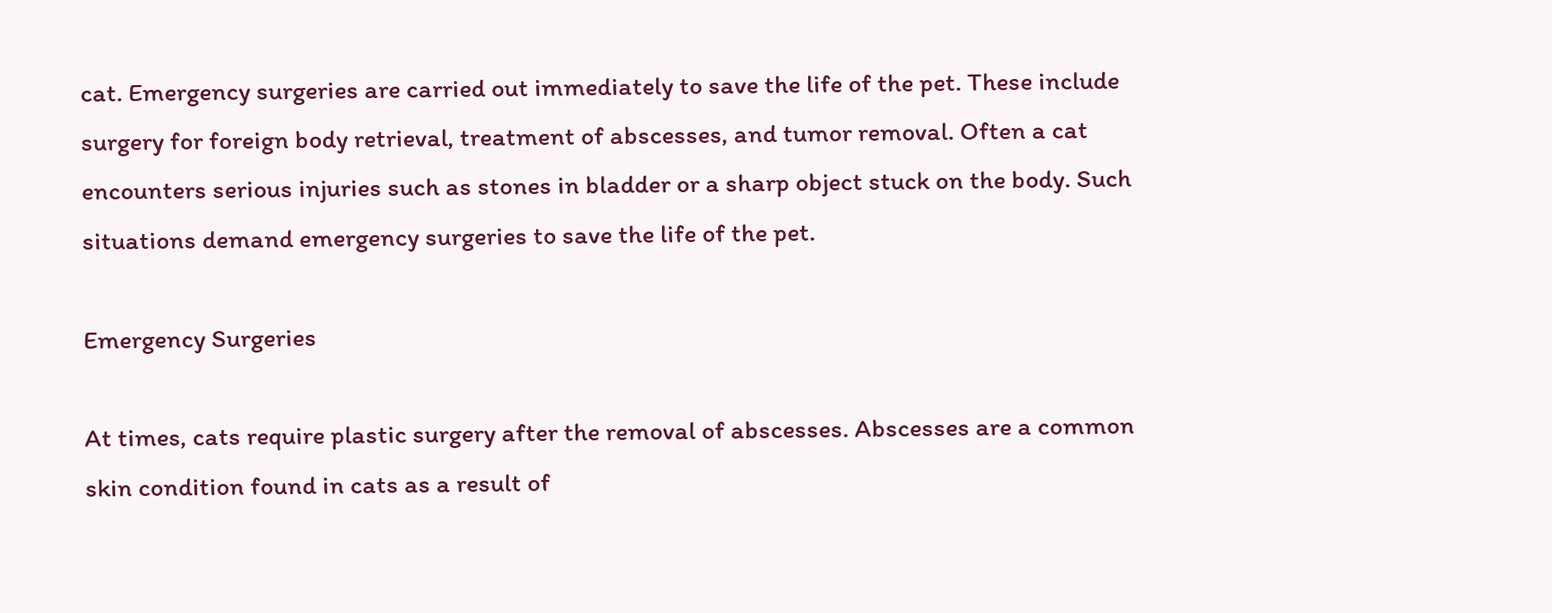cat. Emergency surgeries are carried out immediately to save the life of the pet. These include surgery for foreign body retrieval, treatment of abscesses, and tumor removal. Often a cat encounters serious injuries such as stones in bladder or a sharp object stuck on the body. Such situations demand emergency surgeries to save the life of the pet.

Emergency Surgeries

At times, cats require plastic surgery after the removal of abscesses. Abscesses are a common skin condition found in cats as a result of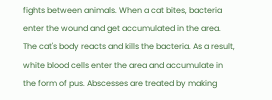fights between animals. When a cat bites, bacteria enter the wound and get accumulated in the area. The cat's body reacts and kills the bacteria. As a result, white blood cells enter the area and accumulate in the form of pus. Abscesses are treated by making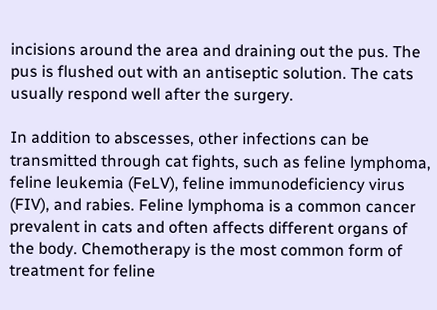incisions around the area and draining out the pus. The pus is flushed out with an antiseptic solution. The cats usually respond well after the surgery.

In addition to abscesses, other infections can be transmitted through cat fights, such as feline lymphoma, feline leukemia (FeLV), feline immunodeficiency virus (FIV), and rabies. Feline lymphoma is a common cancer prevalent in cats and often affects different organs of the body. Chemotherapy is the most common form of treatment for feline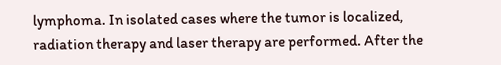lymphoma. In isolated cases where the tumor is localized, radiation therapy and laser therapy are performed. After the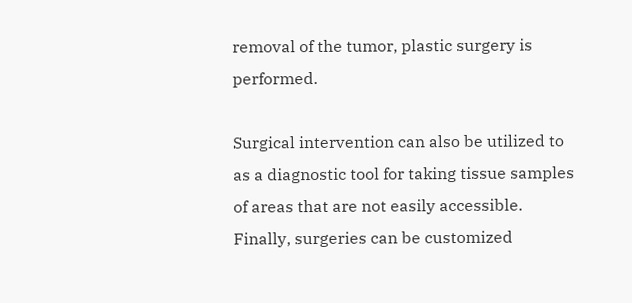removal of the tumor, plastic surgery is performed.

Surgical intervention can also be utilized to as a diagnostic tool for taking tissue samples of areas that are not easily accessible. Finally, surgeries can be customized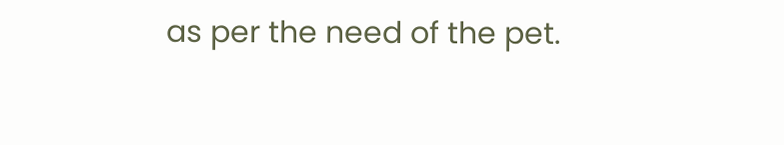as per the need of the pet.